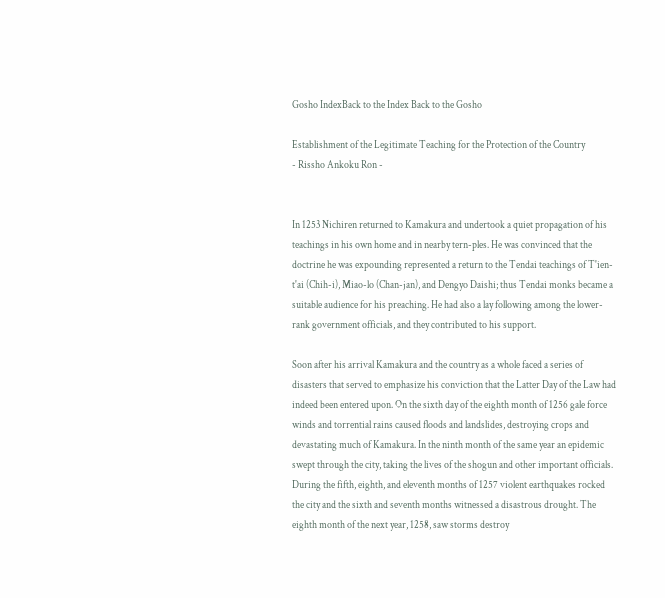Gosho IndexBack to the Index Back to the Gosho

Establishment of the Legitimate Teaching for the Protection of the Country
- Rissho Ankoku Ron -


In 1253 Nichiren returned to Kamakura and undertook a quiet propagation of his teachings in his own home and in nearby tern-ples. He was convinced that the doctrine he was expounding represented a return to the Tendai teachings of T'ien-t'ai (Chih-i), Miao-lo (Chan-jan), and Dengyo Daishi; thus Tendai monks became a suitable audience for his preaching. He had also a lay following among the lower-rank government officials, and they contributed to his support.

Soon after his arrival Kamakura and the country as a whole faced a series of disasters that served to emphasize his conviction that the Latter Day of the Law had indeed been entered upon. On the sixth day of the eighth month of 1256 gale force winds and torrential rains caused floods and landslides, destroying crops and devastating much of Kamakura. In the ninth month of the same year an epidemic swept through the city, taking the lives of the shogun and other important officials. During the fifth, eighth, and eleventh months of 1257 violent earthquakes rocked the city and the sixth and seventh months witnessed a disastrous drought. The eighth month of the next year, 1258, saw storms destroy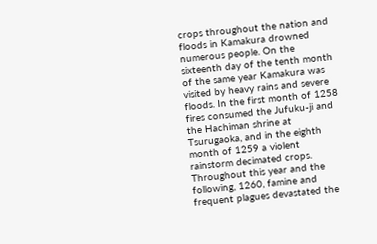crops throughout the nation and floods in Kamakura drowned numerous people. On the sixteenth day of the tenth month of the same year Kamakura was visited by heavy rains and severe floods. In the first month of 1258 fires consumed the Jufuku-ji and the Hachiman shrine at Tsurugaoka, and in the eighth month of 1259 a violent rainstorm decimated crops. Throughout this year and the following, 1260, famine and frequent plagues devastated the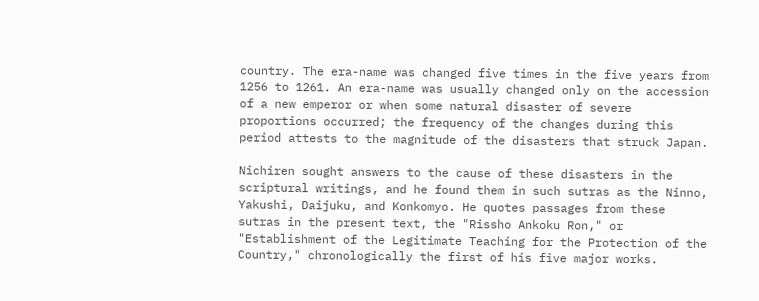country. The era-name was changed five times in the five years from 1256 to 1261. An era-name was usually changed only on the accession of a new emperor or when some natural disaster of severe proportions occurred; the frequency of the changes during this period attests to the magnitude of the disasters that struck Japan.

Nichiren sought answers to the cause of these disasters in the scriptural writings, and he found them in such sutras as the Ninno, Yakushi, Daijuku, and Konkomyo. He quotes passages from these sutras in the present text, the "Rissho Ankoku Ron," or "Establishment of the Legitimate Teaching for the Protection of the Country," chronologically the first of his five major works.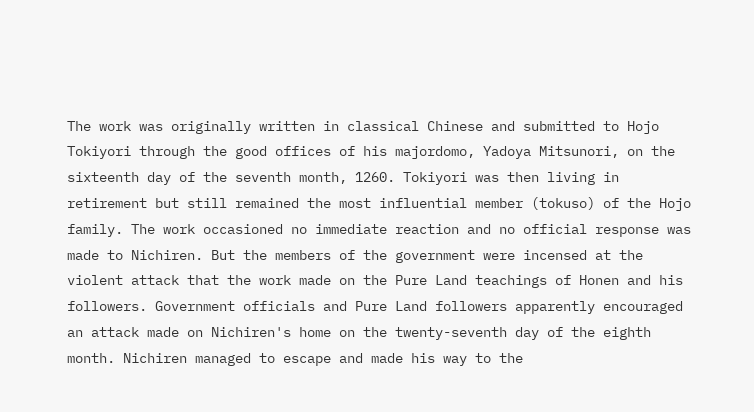The work was originally written in classical Chinese and submitted to Hojo Tokiyori through the good offices of his majordomo, Yadoya Mitsunori, on the sixteenth day of the seventh month, 1260. Tokiyori was then living in retirement but still remained the most influential member (tokuso) of the Hojo family. The work occasioned no immediate reaction and no official response was made to Nichiren. But the members of the government were incensed at the violent attack that the work made on the Pure Land teachings of Honen and his followers. Government officials and Pure Land followers apparently encouraged an attack made on Nichiren's home on the twenty-seventh day of the eighth month. Nichiren managed to escape and made his way to the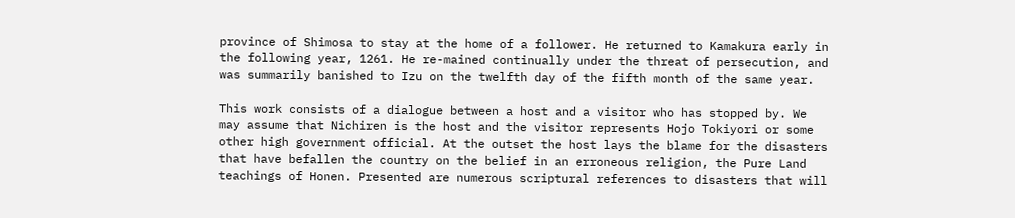province of Shimosa to stay at the home of a follower. He returned to Kamakura early in the following year, 1261. He re-mained continually under the threat of persecution, and was summarily banished to Izu on the twelfth day of the fifth month of the same year.

This work consists of a dialogue between a host and a visitor who has stopped by. We may assume that Nichiren is the host and the visitor represents Hojo Tokiyori or some other high government official. At the outset the host lays the blame for the disasters that have befallen the country on the belief in an erroneous religion, the Pure Land teachings of Honen. Presented are numerous scriptural references to disasters that will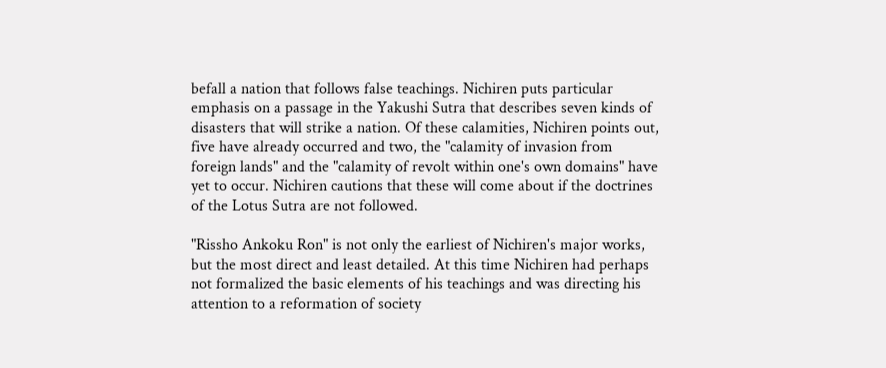befall a nation that follows false teachings. Nichiren puts particular emphasis on a passage in the Yakushi Sutra that describes seven kinds of disasters that will strike a nation. Of these calamities, Nichiren points out, five have already occurred and two, the "calamity of invasion from foreign lands" and the "calamity of revolt within one's own domains" have yet to occur. Nichiren cautions that these will come about if the doctrines of the Lotus Sutra are not followed.

"Rissho Ankoku Ron" is not only the earliest of Nichiren's major works, but the most direct and least detailed. At this time Nichiren had perhaps not formalized the basic elements of his teachings and was directing his attention to a reformation of society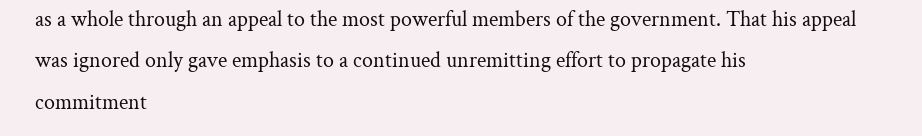as a whole through an appeal to the most powerful members of the government. That his appeal was ignored only gave emphasis to a continued unremitting effort to propagate his commitment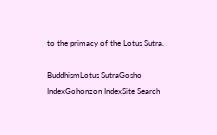to the primacy of the Lotus Sutra.

BuddhismLotus SutraGosho IndexGohonzon IndexSite Search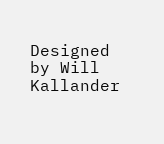Designed by Will Kallander